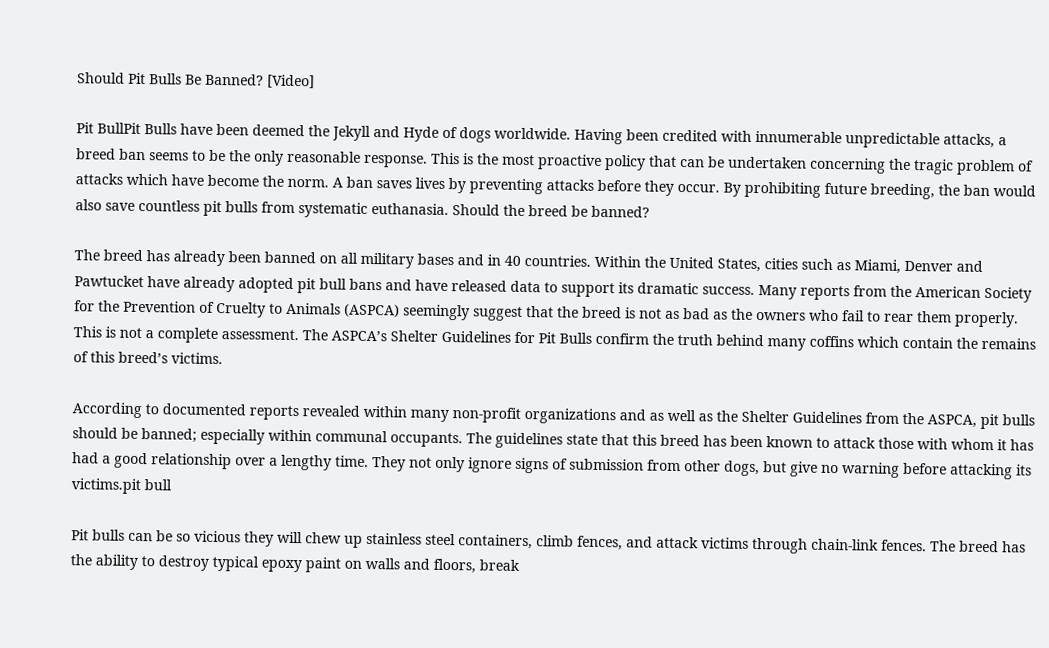Should Pit Bulls Be Banned? [Video]

Pit BullPit Bulls have been deemed the Jekyll and Hyde of dogs worldwide. Having been credited with innumerable unpredictable attacks, a breed ban seems to be the only reasonable response. This is the most proactive policy that can be undertaken concerning the tragic problem of attacks which have become the norm. A ban saves lives by preventing attacks before they occur. By prohibiting future breeding, the ban would also save countless pit bulls from systematic euthanasia. Should the breed be banned?

The breed has already been banned on all military bases and in 40 countries. Within the United States, cities such as Miami, Denver and Pawtucket have already adopted pit bull bans and have released data to support its dramatic success. Many reports from the American Society for the Prevention of Cruelty to Animals (ASPCA) seemingly suggest that the breed is not as bad as the owners who fail to rear them properly. This is not a complete assessment. The ASPCA’s Shelter Guidelines for Pit Bulls confirm the truth behind many coffins which contain the remains of this breed’s victims.

According to documented reports revealed within many non-profit organizations and as well as the Shelter Guidelines from the ASPCA, pit bulls should be banned; especially within communal occupants. The guidelines state that this breed has been known to attack those with whom it has had a good relationship over a lengthy time. They not only ignore signs of submission from other dogs, but give no warning before attacking its victims.pit bull

Pit bulls can be so vicious they will chew up stainless steel containers, climb fences, and attack victims through chain-link fences. The breed has the ability to destroy typical epoxy paint on walls and floors, break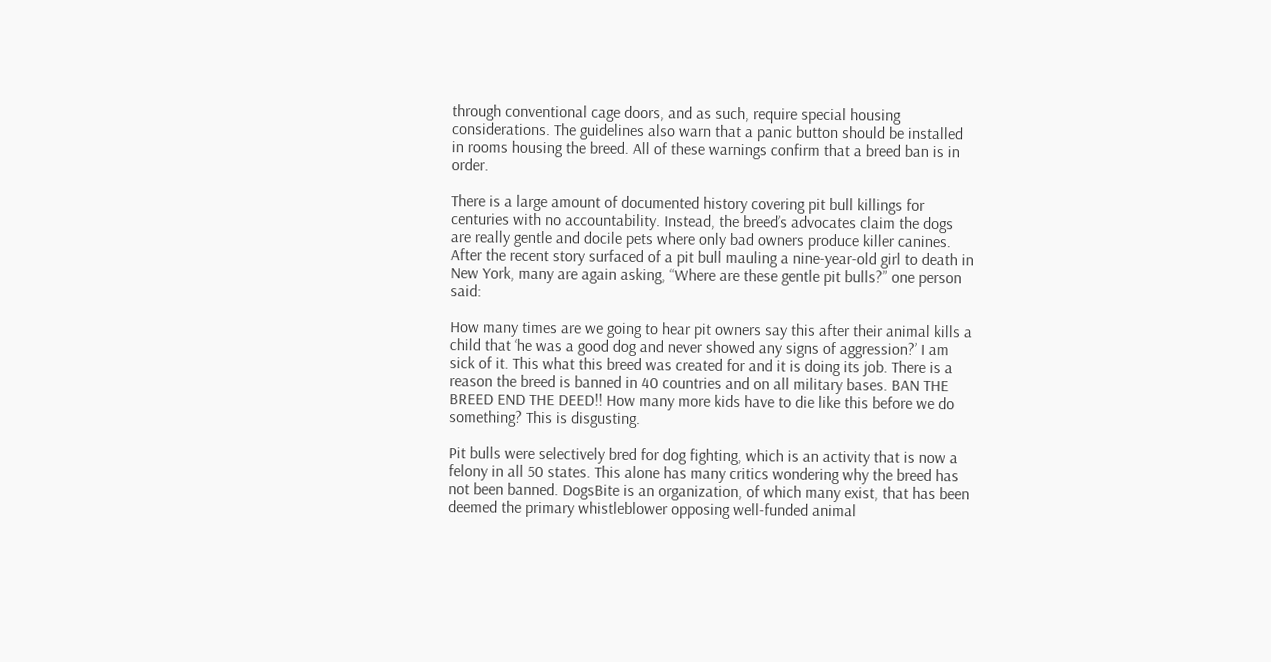through conventional cage doors, and as such, require special housing considerations. The guidelines also warn that a panic button should be installed in rooms housing the breed. All of these warnings confirm that a breed ban is in order.

There is a large amount of documented history covering pit bull killings for centuries with no accountability. Instead, the breed’s advocates claim the dogs are really gentle and docile pets where only bad owners produce killer canines. After the recent story surfaced of a pit bull mauling a nine-year-old girl to death in New York, many are again asking, “Where are these gentle pit bulls?” one person said:

How many times are we going to hear pit owners say this after their animal kills a child that ‘he was a good dog and never showed any signs of aggression?’ I am sick of it. This what this breed was created for and it is doing its job. There is a reason the breed is banned in 40 countries and on all military bases. BAN THE BREED END THE DEED!! How many more kids have to die like this before we do something? This is disgusting.

Pit bulls were selectively bred for dog fighting, which is an activity that is now a felony in all 50 states. This alone has many critics wondering why the breed has not been banned. DogsBite is an organization, of which many exist, that has been deemed the primary whistleblower opposing well-funded animal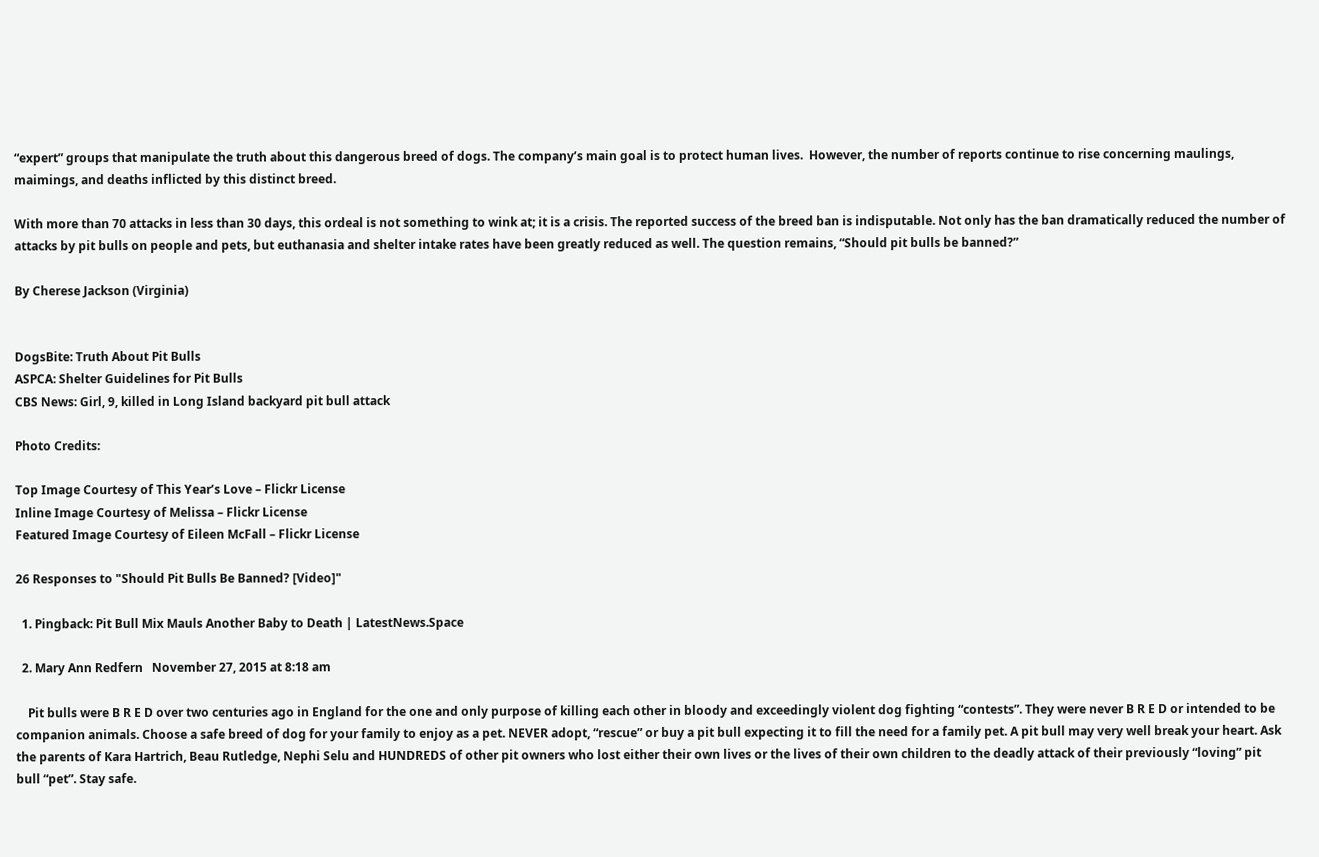“expert” groups that manipulate the truth about this dangerous breed of dogs. The company’s main goal is to protect human lives.  However, the number of reports continue to rise concerning maulings, maimings, and deaths inflicted by this distinct breed.

With more than 70 attacks in less than 30 days, this ordeal is not something to wink at; it is a crisis. The reported success of the breed ban is indisputable. Not only has the ban dramatically reduced the number of attacks by pit bulls on people and pets, but euthanasia and shelter intake rates have been greatly reduced as well. The question remains, “Should pit bulls be banned?”

By Cherese Jackson (Virginia)


DogsBite: Truth About Pit Bulls
ASPCA: Shelter Guidelines for Pit Bulls
CBS News: Girl, 9, killed in Long Island backyard pit bull attack

Photo Credits:

Top Image Courtesy of This Year’s Love – Flickr License
Inline Image Courtesy of Melissa – Flickr License
Featured Image Courtesy of Eileen McFall – Flickr License

26 Responses to "Should Pit Bulls Be Banned? [Video]"

  1. Pingback: Pit Bull Mix Mauls Another Baby to Death | LatestNews.Space

  2. Mary Ann Redfern   November 27, 2015 at 8:18 am

    Pit bulls were B R E D over two centuries ago in England for the one and only purpose of killing each other in bloody and exceedingly violent dog fighting “contests”. They were never B R E D or intended to be companion animals. Choose a safe breed of dog for your family to enjoy as a pet. NEVER adopt, “rescue” or buy a pit bull expecting it to fill the need for a family pet. A pit bull may very well break your heart. Ask the parents of Kara Hartrich, Beau Rutledge, Nephi Selu and HUNDREDS of other pit owners who lost either their own lives or the lives of their own children to the deadly attack of their previously “loving” pit bull “pet”. Stay safe.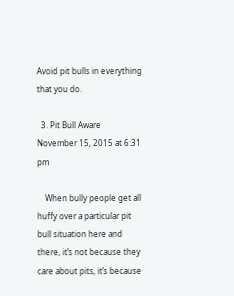Avoid pit bulls in everything that you do.

  3. Pit Bull Aware   November 15, 2015 at 6:31 pm

    When bully people get all huffy over a particular pit bull situation here and there, it’s not because they care about pits, it’s because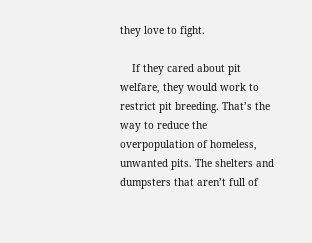they love to fight.

    If they cared about pit welfare, they would work to restrict pit breeding. That’s the way to reduce the overpopulation of homeless, unwanted pits. The shelters and dumpsters that aren’t full of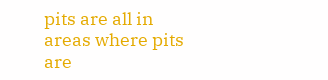pits are all in areas where pits are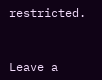restricted.


Leave a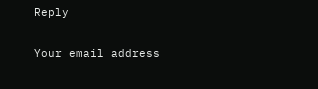Reply

Your email address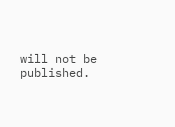will not be published.